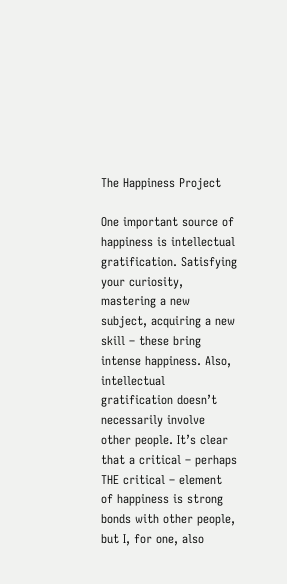The Happiness Project

One important source of happiness is intellectual gratification. Satisfying your curiosity, mastering a new subject, acquiring a new skill – these bring intense happiness. Also, intellectual gratification doesn’t necessarily involve other people. It’s clear that a critical – perhaps THE critical – element of happiness is strong bonds with other people, but I, for one, also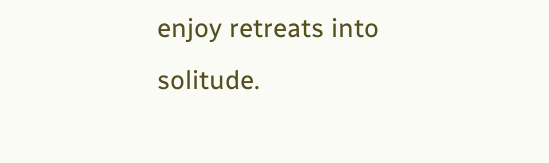enjoy retreats into solitude.